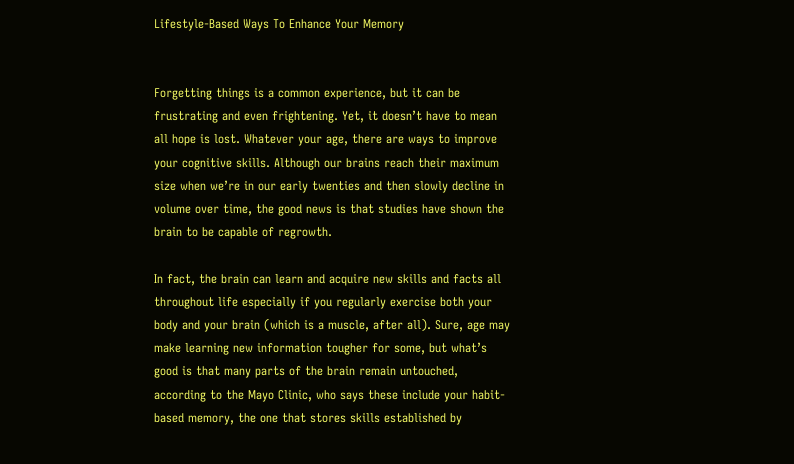Lifestyle-Based Ways To Enhance Your Memory


Forgetting things is a common experience, but it can be frustrating and even frightening. Yet, it doesn’t have to mean all hope is lost. Whatever your age, there are ways to improve your cognitive skills. Although our brains reach their maximum size when we’re in our early twenties and then slowly decline in volume over time, the good news is that studies have shown the brain to be capable of regrowth.

In fact, the brain can learn and acquire new skills and facts all throughout life especially if you regularly exercise both your body and your brain (which is a muscle, after all). Sure, age may make learning new information tougher for some, but what’s good is that many parts of the brain remain untouched, according to the Mayo Clinic, who says these include your habit-based memory, the one that stores skills established by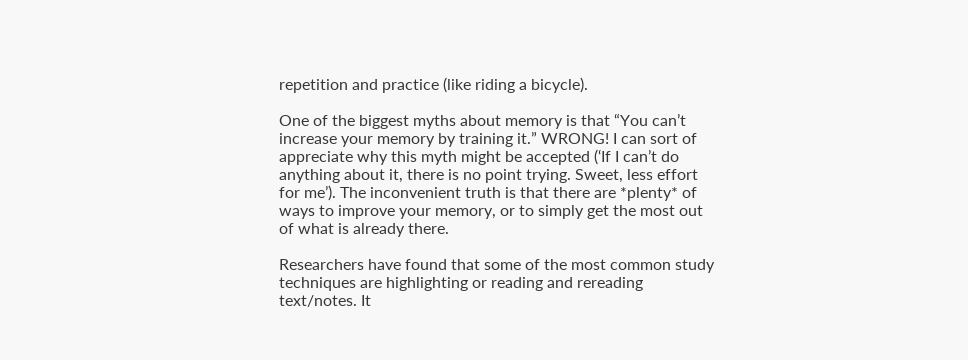repetition and practice (like riding a bicycle).

One of the biggest myths about memory is that “You can’t increase your memory by training it.” WRONG! I can sort of appreciate why this myth might be accepted (‘If I can’t do anything about it, there is no point trying. Sweet, less effort for me’). The inconvenient truth is that there are *plenty* of ways to improve your memory, or to simply get the most out of what is already there.

Researchers have found that some of the most common study techniques are highlighting or reading and rereading text/notes. It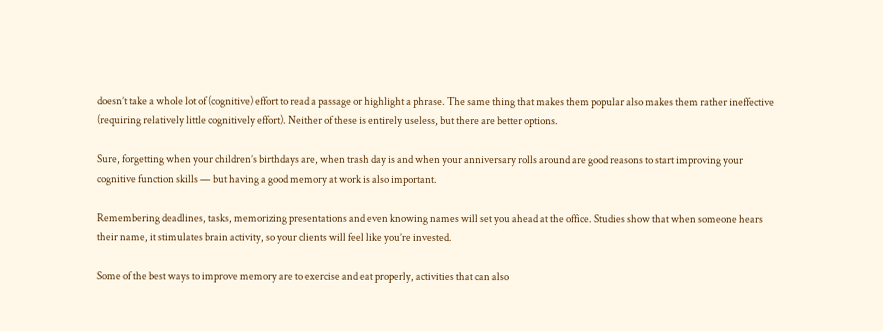doesn’t take a whole lot of (cognitive) effort to read a passage or highlight a phrase. The same thing that makes them popular also makes them rather ineffective (requiring relatively little cognitively effort). Neither of these is entirely useless, but there are better options.

Sure, forgetting when your children’s birthdays are, when trash day is and when your anniversary rolls around are good reasons to start improving your cognitive function skills — but having a good memory at work is also important.

Remembering deadlines, tasks, memorizing presentations and even knowing names will set you ahead at the office. Studies show that when someone hears their name, it stimulates brain activity, so your clients will feel like you’re invested.

Some of the best ways to improve memory are to exercise and eat properly, activities that can also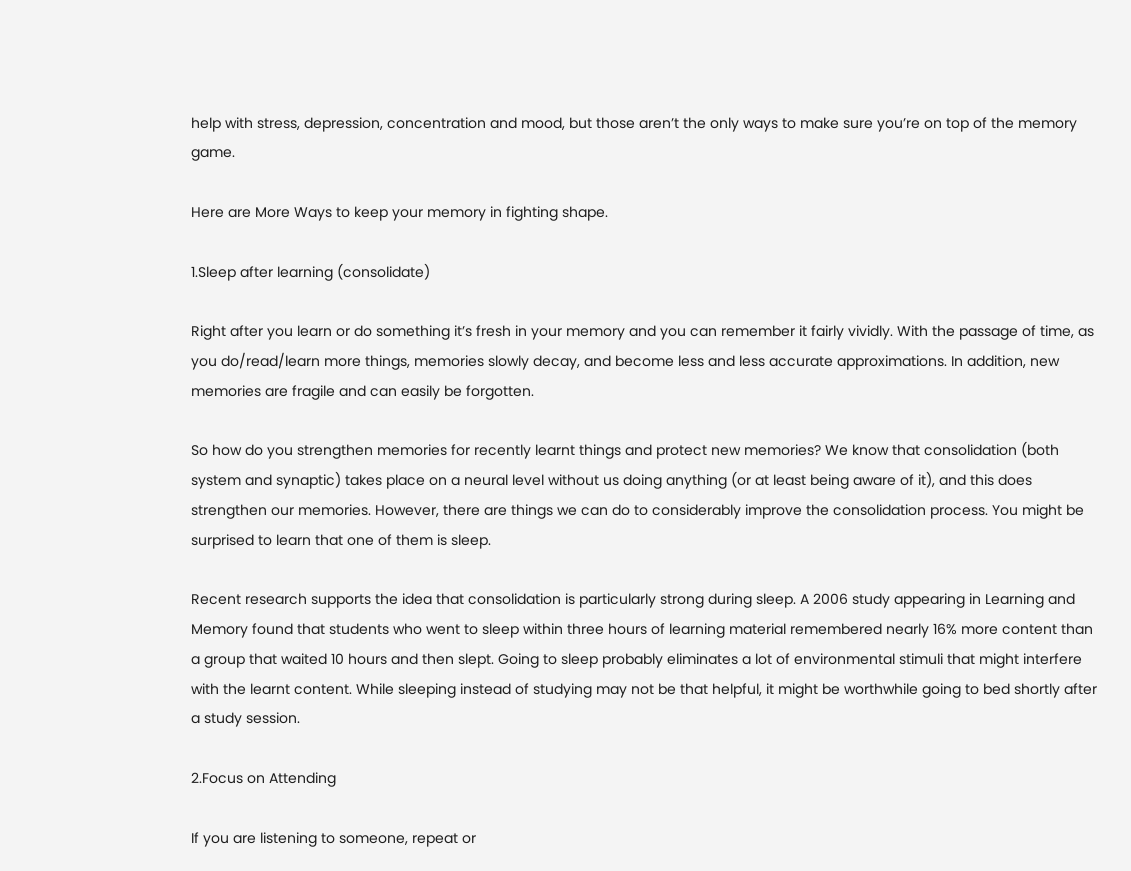help with stress, depression, concentration and mood, but those aren’t the only ways to make sure you’re on top of the memory game.

Here are More Ways to keep your memory in fighting shape.

1.Sleep after learning (consolidate)

Right after you learn or do something it’s fresh in your memory and you can remember it fairly vividly. With the passage of time, as you do/read/learn more things, memories slowly decay, and become less and less accurate approximations. In addition, new memories are fragile and can easily be forgotten.

So how do you strengthen memories for recently learnt things and protect new memories? We know that consolidation (both system and synaptic) takes place on a neural level without us doing anything (or at least being aware of it), and this does strengthen our memories. However, there are things we can do to considerably improve the consolidation process. You might be surprised to learn that one of them is sleep.

Recent research supports the idea that consolidation is particularly strong during sleep. A 2006 study appearing in Learning and Memory found that students who went to sleep within three hours of learning material remembered nearly 16% more content than a group that waited 10 hours and then slept. Going to sleep probably eliminates a lot of environmental stimuli that might interfere with the learnt content. While sleeping instead of studying may not be that helpful, it might be worthwhile going to bed shortly after a study session.

2.Focus on Attending

If you are listening to someone, repeat or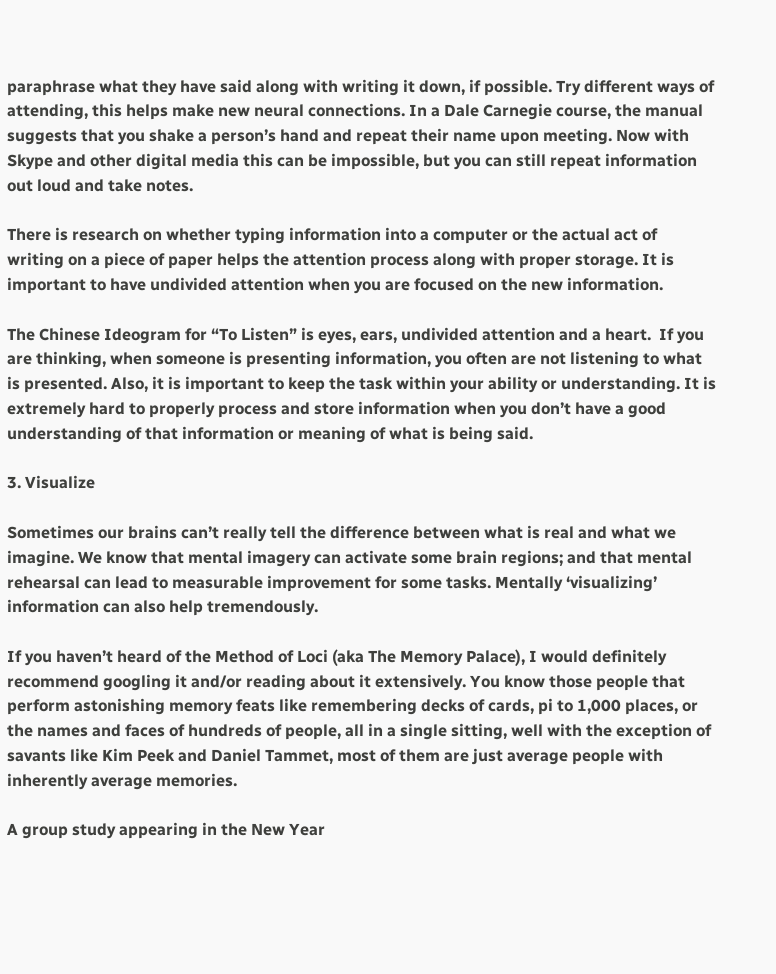paraphrase what they have said along with writing it down, if possible. Try different ways of attending, this helps make new neural connections. In a Dale Carnegie course, the manual suggests that you shake a person’s hand and repeat their name upon meeting. Now with Skype and other digital media this can be impossible, but you can still repeat information out loud and take notes.

There is research on whether typing information into a computer or the actual act of writing on a piece of paper helps the attention process along with proper storage. It is important to have undivided attention when you are focused on the new information.

The Chinese Ideogram for “To Listen” is eyes, ears, undivided attention and a heart.  If you are thinking, when someone is presenting information, you often are not listening to what is presented. Also, it is important to keep the task within your ability or understanding. It is extremely hard to properly process and store information when you don’t have a good understanding of that information or meaning of what is being said.

3. Visualize

Sometimes our brains can’t really tell the difference between what is real and what we imagine. We know that mental imagery can activate some brain regions; and that mental rehearsal can lead to measurable improvement for some tasks. Mentally ‘visualizing’ information can also help tremendously.

If you haven’t heard of the Method of Loci (aka The Memory Palace), I would definitely recommend googling it and/or reading about it extensively. You know those people that perform astonishing memory feats like remembering decks of cards, pi to 1,000 places, or the names and faces of hundreds of people, all in a single sitting, well with the exception of savants like Kim Peek and Daniel Tammet, most of them are just average people with inherently average memories.

A group study appearing in the New Year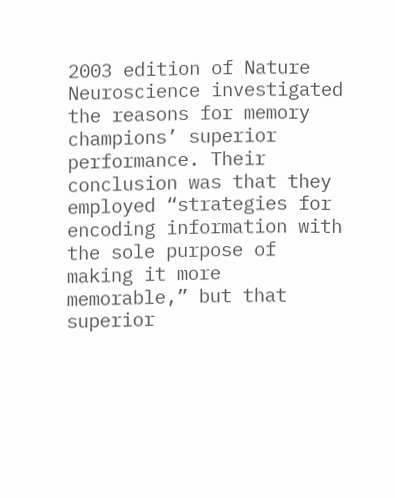2003 edition of Nature Neuroscience investigated the reasons for memory champions’ superior performance. Their conclusion was that they employed “strategies for encoding information with the sole purpose of making it more memorable,” but that superior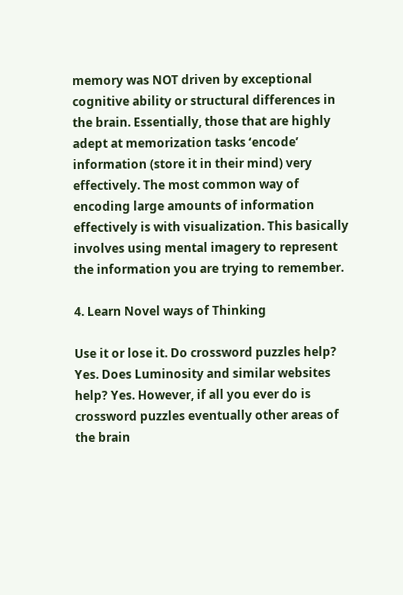memory was NOT driven by exceptional cognitive ability or structural differences in the brain. Essentially, those that are highly adept at memorization tasks ‘encode’ information (store it in their mind) very effectively. The most common way of encoding large amounts of information effectively is with visualization. This basically involves using mental imagery to represent the information you are trying to remember.

4. Learn Novel ways of Thinking

Use it or lose it. Do crossword puzzles help? Yes. Does Luminosity and similar websites help? Yes. However, if all you ever do is crossword puzzles eventually other areas of the brain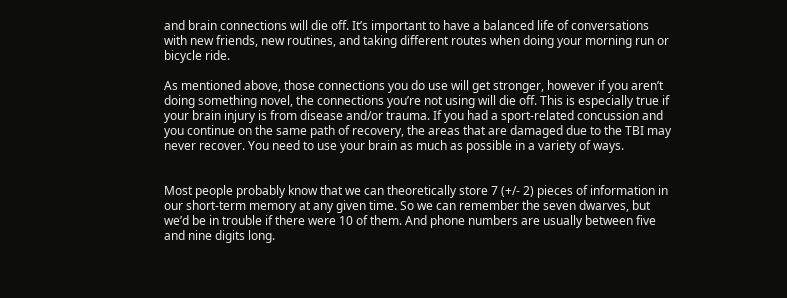and brain connections will die off. It’s important to have a balanced life of conversations with new friends, new routines, and taking different routes when doing your morning run or bicycle ride.

As mentioned above, those connections you do use will get stronger, however if you aren’t doing something novel, the connections you’re not using will die off. This is especially true if your brain injury is from disease and/or trauma. If you had a sport-related concussion and you continue on the same path of recovery, the areas that are damaged due to the TBI may never recover. You need to use your brain as much as possible in a variety of ways.


Most people probably know that we can theoretically store 7 (+/- 2) pieces of information in our short-term memory at any given time. So we can remember the seven dwarves, but we’d be in trouble if there were 10 of them. And phone numbers are usually between five and nine digits long.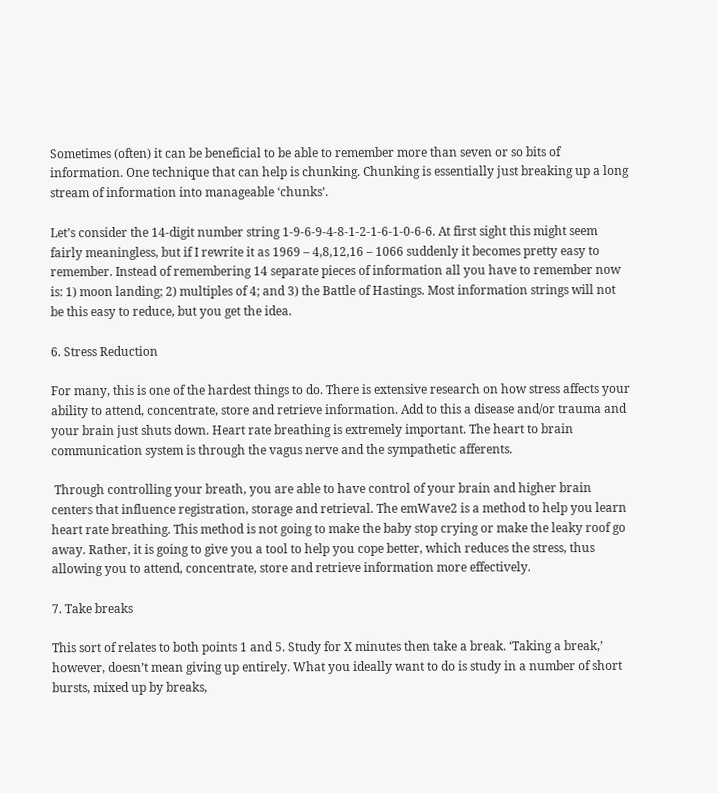Sometimes (often) it can be beneficial to be able to remember more than seven or so bits of information. One technique that can help is chunking. Chunking is essentially just breaking up a long stream of information into manageable ‘chunks’.

Let’s consider the 14-digit number string 1-9-6-9-4-8-1-2-1-6-1-0-6-6. At first sight this might seem fairly meaningless, but if I rewrite it as 1969 – 4,8,12,16 – 1066 suddenly it becomes pretty easy to remember. Instead of remembering 14 separate pieces of information all you have to remember now is: 1) moon landing; 2) multiples of 4; and 3) the Battle of Hastings. Most information strings will not be this easy to reduce, but you get the idea.

6. Stress Reduction

For many, this is one of the hardest things to do. There is extensive research on how stress affects your ability to attend, concentrate, store and retrieve information. Add to this a disease and/or trauma and your brain just shuts down. Heart rate breathing is extremely important. The heart to brain communication system is through the vagus nerve and the sympathetic afferents.

 Through controlling your breath, you are able to have control of your brain and higher brain centers that influence registration, storage and retrieval. The emWave2 is a method to help you learn heart rate breathing. This method is not going to make the baby stop crying or make the leaky roof go away. Rather, it is going to give you a tool to help you cope better, which reduces the stress, thus allowing you to attend, concentrate, store and retrieve information more effectively.

7. Take breaks

This sort of relates to both points 1 and 5. Study for X minutes then take a break. ‘Taking a break,’ however, doesn’t mean giving up entirely. What you ideally want to do is study in a number of short bursts, mixed up by breaks,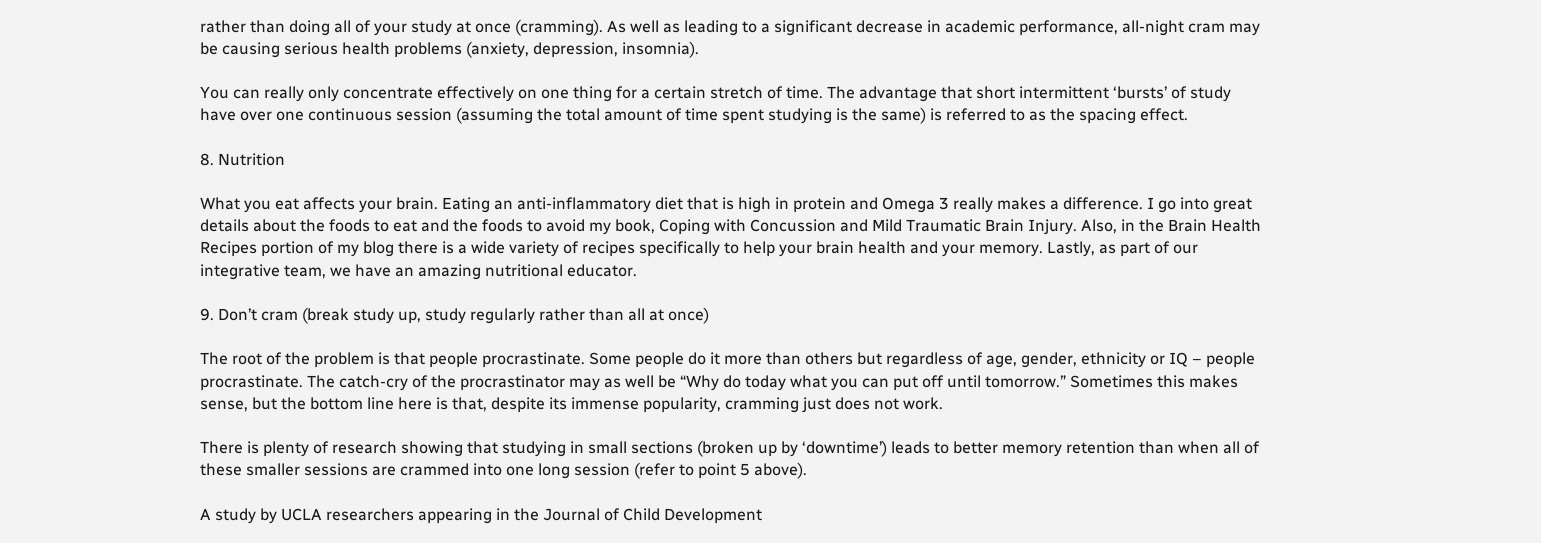rather than doing all of your study at once (cramming). As well as leading to a significant decrease in academic performance, all-night cram may be causing serious health problems (anxiety, depression, insomnia).

You can really only concentrate effectively on one thing for a certain stretch of time. The advantage that short intermittent ‘bursts’ of study have over one continuous session (assuming the total amount of time spent studying is the same) is referred to as the spacing effect.

8. Nutrition

What you eat affects your brain. Eating an anti-inflammatory diet that is high in protein and Omega 3 really makes a difference. I go into great details about the foods to eat and the foods to avoid my book, Coping with Concussion and Mild Traumatic Brain Injury. Also, in the Brain Health Recipes portion of my blog there is a wide variety of recipes specifically to help your brain health and your memory. Lastly, as part of our integrative team, we have an amazing nutritional educator.

9. Don’t cram (break study up, study regularly rather than all at once)

The root of the problem is that people procrastinate. Some people do it more than others but regardless of age, gender, ethnicity or IQ – people procrastinate. The catch-cry of the procrastinator may as well be “Why do today what you can put off until tomorrow.” Sometimes this makes sense, but the bottom line here is that, despite its immense popularity, cramming just does not work.

There is plenty of research showing that studying in small sections (broken up by ‘downtime’) leads to better memory retention than when all of these smaller sessions are crammed into one long session (refer to point 5 above).

A study by UCLA researchers appearing in the Journal of Child Development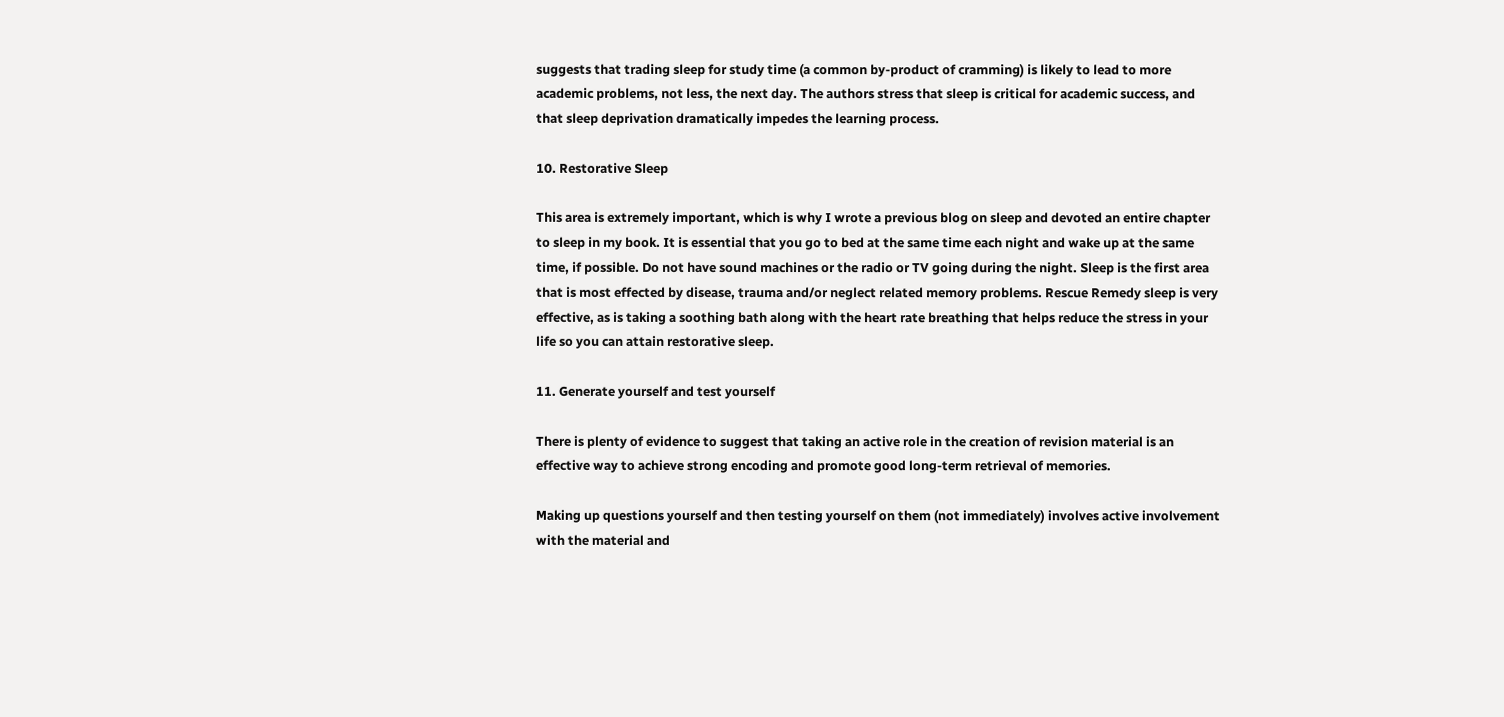suggests that trading sleep for study time (a common by-product of cramming) is likely to lead to more academic problems, not less, the next day. The authors stress that sleep is critical for academic success, and that sleep deprivation dramatically impedes the learning process.

10. Restorative Sleep

This area is extremely important, which is why I wrote a previous blog on sleep and devoted an entire chapter to sleep in my book. It is essential that you go to bed at the same time each night and wake up at the same time, if possible. Do not have sound machines or the radio or TV going during the night. Sleep is the first area that is most effected by disease, trauma and/or neglect related memory problems. Rescue Remedy sleep is very effective, as is taking a soothing bath along with the heart rate breathing that helps reduce the stress in your life so you can attain restorative sleep.

11. Generate yourself and test yourself

There is plenty of evidence to suggest that taking an active role in the creation of revision material is an effective way to achieve strong encoding and promote good long-term retrieval of memories.

Making up questions yourself and then testing yourself on them (not immediately) involves active involvement with the material and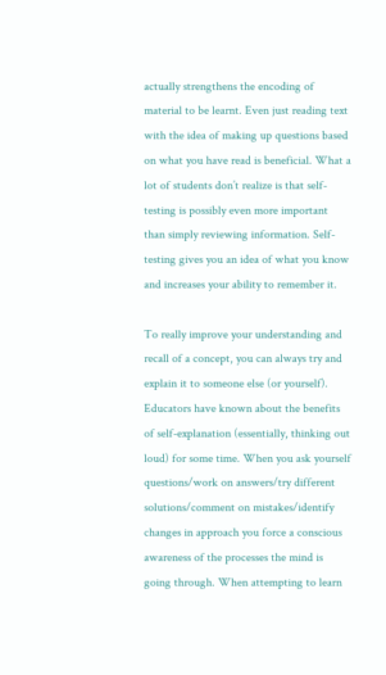actually strengthens the encoding of material to be learnt. Even just reading text with the idea of making up questions based on what you have read is beneficial. What a lot of students don’t realize is that self-testing is possibly even more important than simply reviewing information. Self-testing gives you an idea of what you know and increases your ability to remember it.

To really improve your understanding and recall of a concept, you can always try and explain it to someone else (or yourself). Educators have known about the benefits of self-explanation (essentially, thinking out loud) for some time. When you ask yourself questions/work on answers/try different solutions/comment on mistakes/identify changes in approach you force a conscious awareness of the processes the mind is going through. When attempting to learn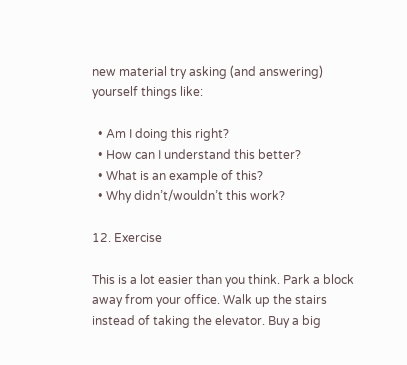new material try asking (and answering) yourself things like:

  • Am I doing this right?
  • How can I understand this better?
  • What is an example of this?
  • Why didn’t/wouldn’t this work?

12. Exercise

This is a lot easier than you think. Park a block away from your office. Walk up the stairs instead of taking the elevator. Buy a big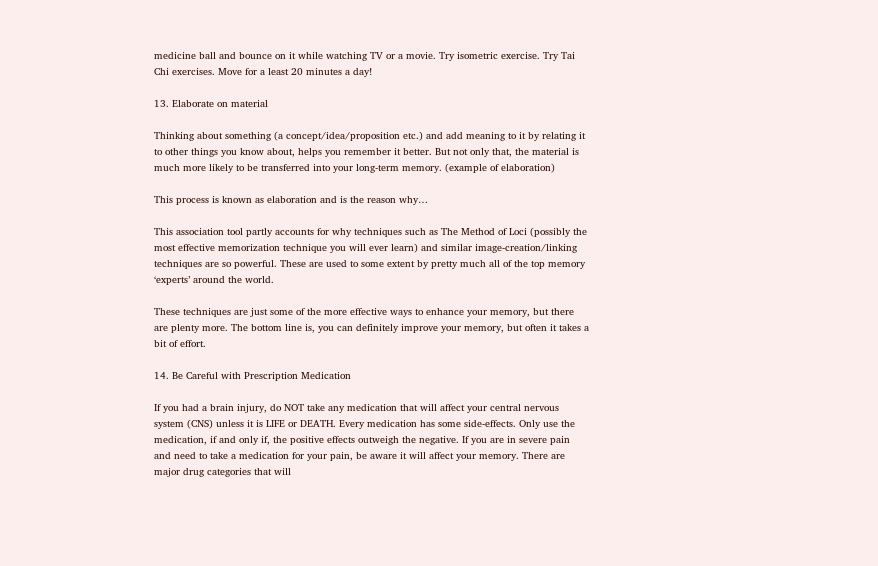medicine ball and bounce on it while watching TV or a movie. Try isometric exercise. Try Tai Chi exercises. Move for a least 20 minutes a day!

13. Elaborate on material

Thinking about something (a concept/idea/proposition etc.) and add meaning to it by relating it to other things you know about, helps you remember it better. But not only that, the material is much more likely to be transferred into your long-term memory. (example of elaboration)

This process is known as elaboration and is the reason why…

This association tool partly accounts for why techniques such as The Method of Loci (possibly the most effective memorization technique you will ever learn) and similar image-creation/linking techniques are so powerful. These are used to some extent by pretty much all of the top memory ‘experts’ around the world.

These techniques are just some of the more effective ways to enhance your memory, but there are plenty more. The bottom line is, you can definitely improve your memory, but often it takes a bit of effort.

14. Be Careful with Prescription Medication

If you had a brain injury, do NOT take any medication that will affect your central nervous system (CNS) unless it is LIFE or DEATH. Every medication has some side-effects. Only use the medication, if and only if, the positive effects outweigh the negative. If you are in severe pain and need to take a medication for your pain, be aware it will affect your memory. There are major drug categories that will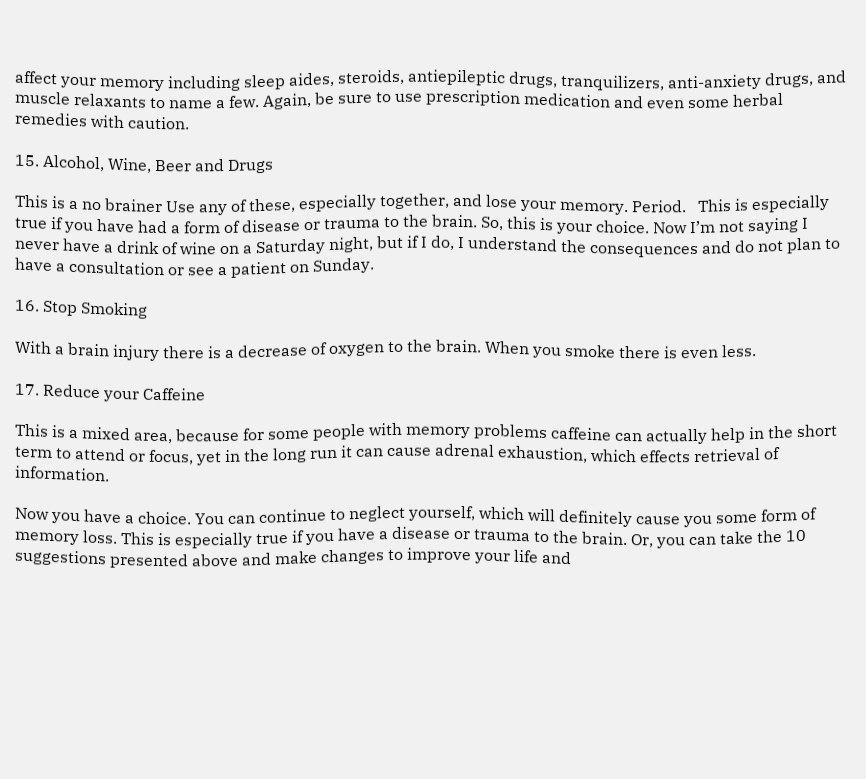affect your memory including sleep aides, steroids, antiepileptic drugs, tranquilizers, anti-anxiety drugs, and muscle relaxants to name a few. Again, be sure to use prescription medication and even some herbal remedies with caution.

15. Alcohol, Wine, Beer and Drugs

This is a no brainer Use any of these, especially together, and lose your memory. Period.   This is especially true if you have had a form of disease or trauma to the brain. So, this is your choice. Now I’m not saying I never have a drink of wine on a Saturday night, but if I do, I understand the consequences and do not plan to have a consultation or see a patient on Sunday.

16. Stop Smoking

With a brain injury there is a decrease of oxygen to the brain. When you smoke there is even less.

17. Reduce your Caffeine

This is a mixed area, because for some people with memory problems caffeine can actually help in the short term to attend or focus, yet in the long run it can cause adrenal exhaustion, which effects retrieval of information.

Now you have a choice. You can continue to neglect yourself, which will definitely cause you some form of memory loss. This is especially true if you have a disease or trauma to the brain. Or, you can take the 10 suggestions presented above and make changes to improve your life and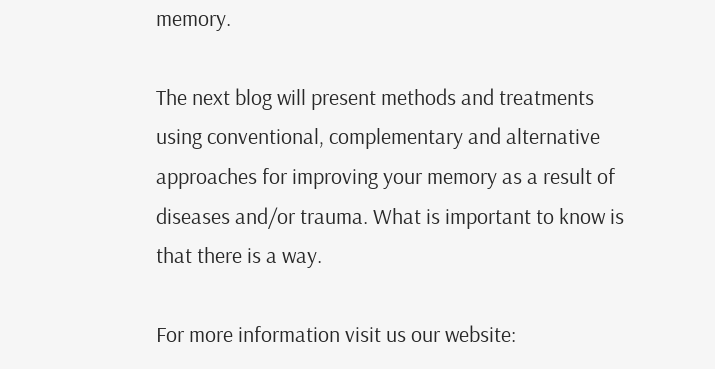memory.

The next blog will present methods and treatments using conventional, complementary and alternative approaches for improving your memory as a result of diseases and/or trauma. What is important to know is that there is a way.

For more information visit us our website: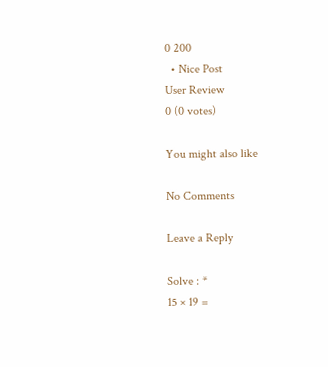0 200
  • Nice Post
User Review
0 (0 votes)

You might also like

No Comments

Leave a Reply

Solve : *
15 × 19 =